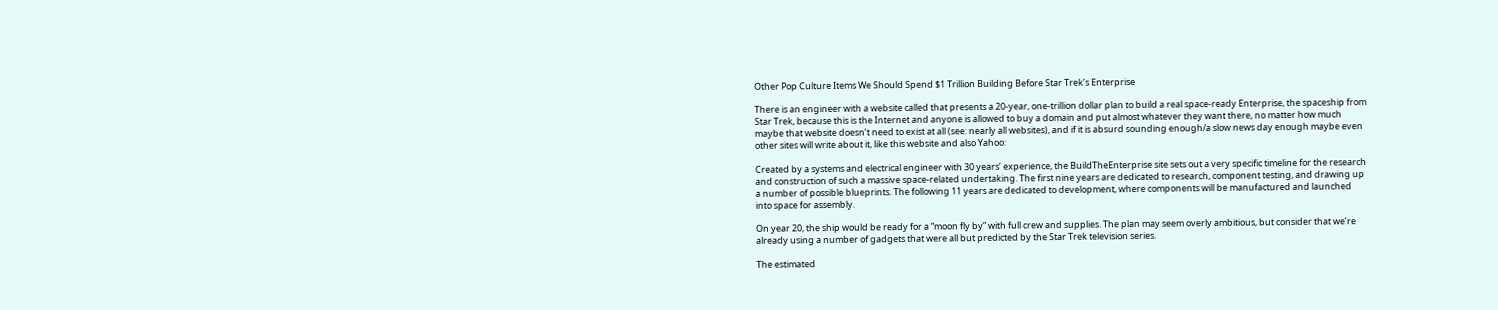Other Pop Culture Items We Should Spend $1 Trillion Building Before Star Trek’s Enterprise

There is an engineer with a website called that presents a 20-year, one-trillion dollar plan to build a real space-ready Enterprise, the spaceship from Star Trek, because this is the Internet and anyone is allowed to buy a domain and put almost whatever they want there, no matter how much maybe that website doesn’t need to exist at all (see: nearly all websites), and if it is absurd sounding enough/a slow news day enough maybe even other sites will write about it, like this website and also Yahoo:

Created by a systems and electrical engineer with 30 years’ experience, the BuildTheEnterprise site sets out a very specific timeline for the research and construction of such a massive space-related undertaking. The first nine years are dedicated to research, component testing, and drawing up a number of possible blueprints. The following 11 years are dedicated to development, where components will be manufactured and launched into space for assembly.

On year 20, the ship would be ready for a “moon fly by” with full crew and supplies. The plan may seem overly ambitious, but consider that we’re already using a number of gadgets that were all but predicted by the Star Trek television series.

The estimated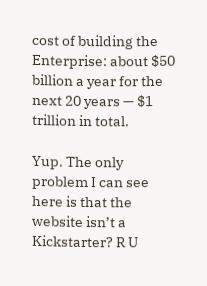cost of building the Enterprise: about $50 billion a year for the next 20 years — $1 trillion in total.

Yup. The only problem I can see here is that the website isn’t a Kickstarter? R U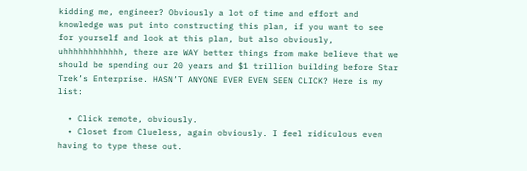kidding me, engineer? Obviously a lot of time and effort and knowledge was put into constructing this plan, if you want to see for yourself and look at this plan, but also obviously, uhhhhhhhhhhhh, there are WAY better things from make believe that we should be spending our 20 years and $1 trillion building before Star Trek’s Enterprise. HASN’T ANYONE EVER EVEN SEEN CLICK? Here is my list:

  • Click remote, obviously.
  • Closet from Clueless, again obviously. I feel ridiculous even having to type these out.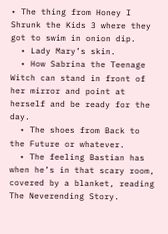• The thing from Honey I Shrunk the Kids 3 where they got to swim in onion dip.
  • Lady Mary’s skin.
  • How Sabrina the Teenage Witch can stand in front of her mirror and point at herself and be ready for the day.
  • The shoes from Back to the Future or whatever.
  • The feeling Bastian has when he’s in that scary room, covered by a blanket, reading The Neverending Story.